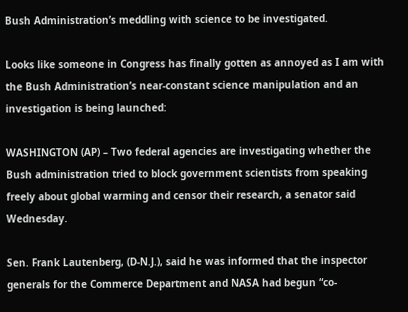Bush Administration’s meddling with science to be investigated.

Looks like someone in Congress has finally gotten as annoyed as I am with the Bush Administration’s near-constant science manipulation and an investigation is being launched:

WASHINGTON (AP) – Two federal agencies are investigating whether the Bush administration tried to block government scientists from speaking freely about global warming and censor their research, a senator said Wednesday.

Sen. Frank Lautenberg, (D-N.J.), said he was informed that the inspector generals for the Commerce Department and NASA had begun “co-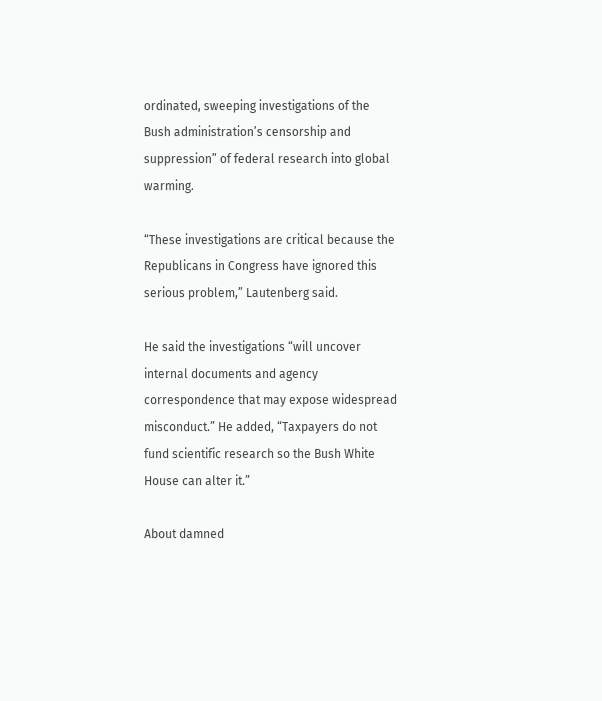ordinated, sweeping investigations of the Bush administration’s censorship and suppression” of federal research into global warming.

“These investigations are critical because the Republicans in Congress have ignored this serious problem,” Lautenberg said.

He said the investigations “will uncover internal documents and agency correspondence that may expose widespread misconduct.” He added, “Taxpayers do not fund scientific research so the Bush White House can alter it.”

About damned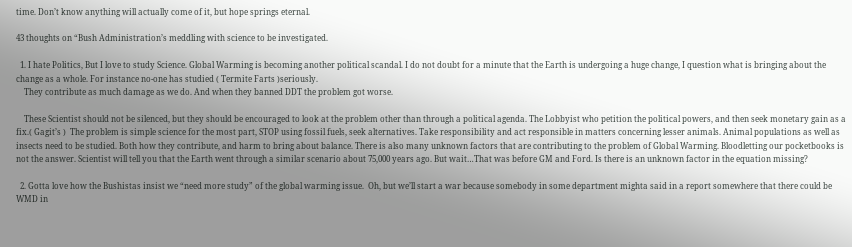time. Don’t know anything will actually come of it, but hope springs eternal.

43 thoughts on “Bush Administration’s meddling with science to be investigated.

  1. I hate Politics, But I love to study Science. Global Warming is becoming another political scandal. I do not doubt for a minute that the Earth is undergoing a huge change, I question what is bringing about the change as a whole. For instance no-one has studied ( Termite Farts )seriously.
    They contribute as much damage as we do. And when they banned DDT the problem got worse.

    These Scientist should not be silenced, but they should be encouraged to look at the problem other than through a political agenda. The Lobbyist who petition the political powers, and then seek monetary gain as a fix.( Gagit’s )  The problem is simple science for the most part, STOP using fossil fuels, seek alternatives. Take responsibility and act responsible in matters concerning lesser animals. Animal populations as well as insects need to be studied. Both how they contribute, and harm to bring about balance. There is also many unknown factors that are contributing to the problem of Global Warming. Bloodletting our pocketbooks is not the answer. Scientist will tell you that the Earth went through a similar scenario about 75,000 years ago. But wait…That was before GM and Ford. Is there is an unknown factor in the equation missing?

  2. Gotta love how the Bushistas insist we “need more study” of the global warming issue.  Oh, but we’ll start a war because somebody in some department mighta said in a report somewhere that there could be WMD in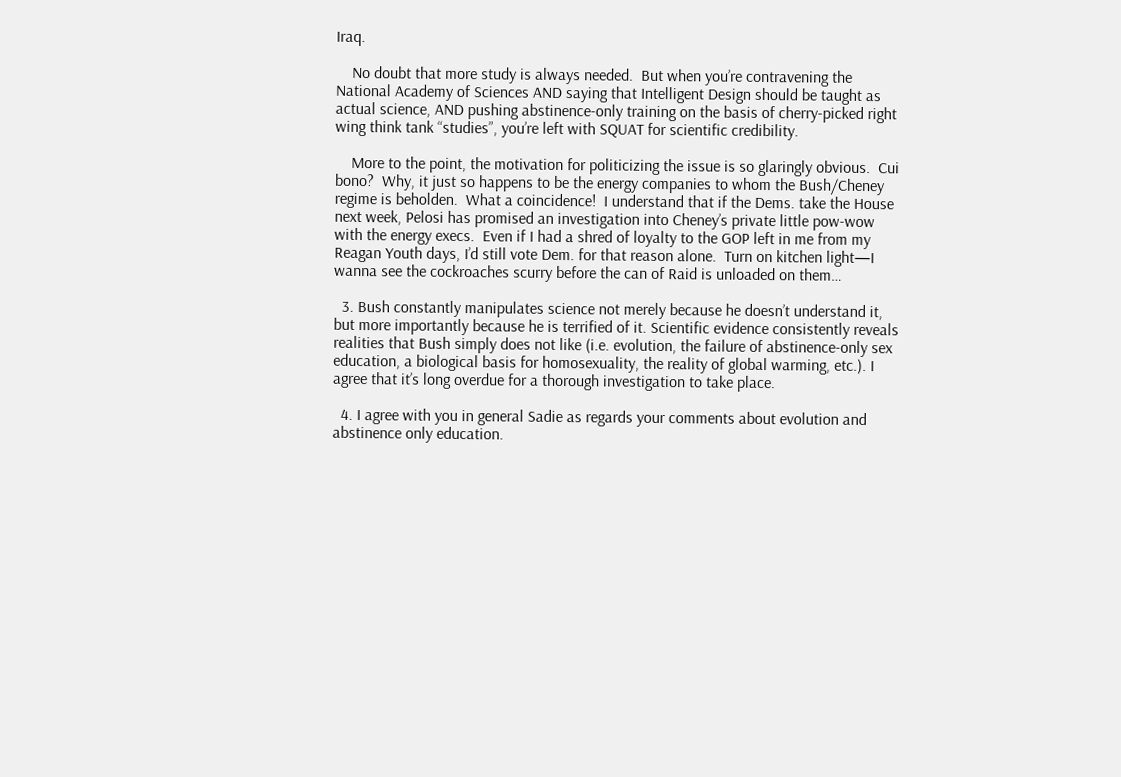Iraq.

    No doubt that more study is always needed.  But when you’re contravening the National Academy of Sciences AND saying that Intelligent Design should be taught as actual science, AND pushing abstinence-only training on the basis of cherry-picked right wing think tank “studies”, you’re left with SQUAT for scientific credibility.

    More to the point, the motivation for politicizing the issue is so glaringly obvious.  Cui bono?  Why, it just so happens to be the energy companies to whom the Bush/Cheney regime is beholden.  What a coincidence!  I understand that if the Dems. take the House next week, Pelosi has promised an investigation into Cheney’s private little pow-wow with the energy execs.  Even if I had a shred of loyalty to the GOP left in me from my Reagan Youth days, I’d still vote Dem. for that reason alone.  Turn on kitchen light—I wanna see the cockroaches scurry before the can of Raid is unloaded on them…

  3. Bush constantly manipulates science not merely because he doesn’t understand it, but more importantly because he is terrified of it. Scientific evidence consistently reveals realities that Bush simply does not like (i.e. evolution, the failure of abstinence-only sex education, a biological basis for homosexuality, the reality of global warming, etc.). I agree that it’s long overdue for a thorough investigation to take place.

  4. I agree with you in general Sadie as regards your comments about evolution and abstinence only education.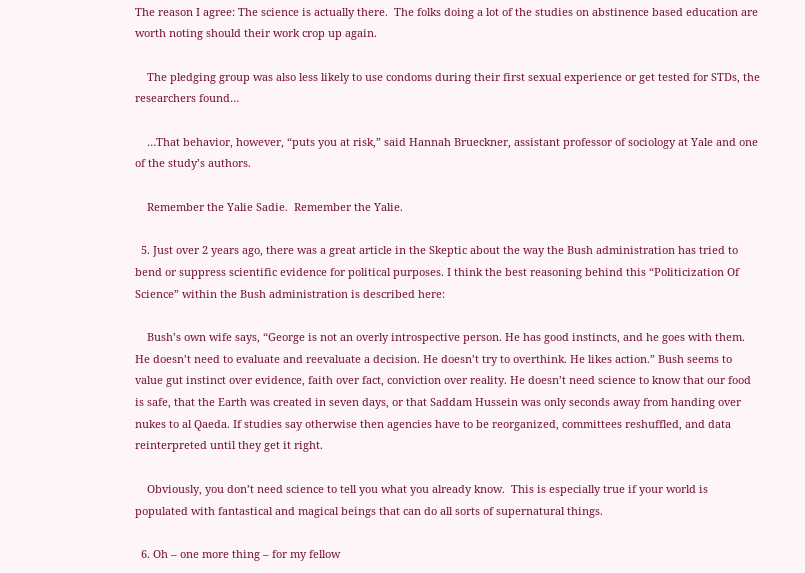The reason I agree: The science is actually there.  The folks doing a lot of the studies on abstinence based education are worth noting should their work crop up again.

    The pledging group was also less likely to use condoms during their first sexual experience or get tested for STDs, the researchers found…

    …That behavior, however, “puts you at risk,” said Hannah Brueckner, assistant professor of sociology at Yale and one of the study’s authors.

    Remember the Yalie Sadie.  Remember the Yalie.

  5. Just over 2 years ago, there was a great article in the Skeptic about the way the Bush administration has tried to bend or suppress scientific evidence for political purposes. I think the best reasoning behind this “Politicization Of Science” within the Bush administration is described here:

    Bush’s own wife says, “George is not an overly introspective person. He has good instincts, and he goes with them. He doesn’t need to evaluate and reevaluate a decision. He doesn’t try to overthink. He likes action.” Bush seems to value gut instinct over evidence, faith over fact, conviction over reality. He doesn’t need science to know that our food is safe, that the Earth was created in seven days, or that Saddam Hussein was only seconds away from handing over nukes to al Qaeda. If studies say otherwise then agencies have to be reorganized, committees reshuffled, and data reinterpreted until they get it right.

    Obviously, you don’t need science to tell you what you already know.  This is especially true if your world is populated with fantastical and magical beings that can do all sorts of supernatural things.

  6. Oh – one more thing – for my fellow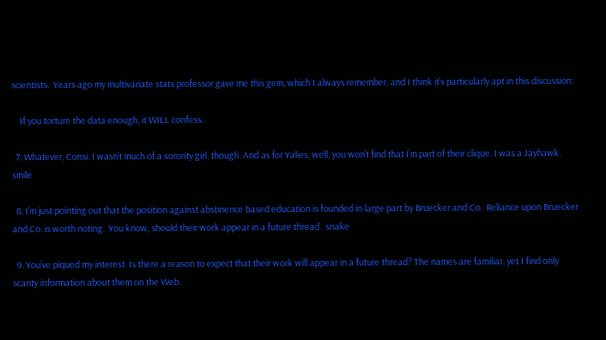scientists.  Years ago my multivariate stats professor gave me this gem, which I always remember, and I think it’s particularly apt in this discussion:

    If you torture the data enough, it WILL confess.

  7. Whatever, Consi. I wasn’t much of a sorority girl, though. And as for Yalies, well, you won’t find that I’m part of their clique. I was a Jayhawk. smile

  8. I’m just pointing out that the position against abstinence based education is founded in large part by Bruecker and Co.  Reliance upon Bruecker and Co. is worth noting.  You know, should their work appear in a future thread.  snake

  9. You’ve piqued my interest. Is there a reason to expect that their work will appear in a future thread? The names are familiar, yet I find only scanty information about them on the Web.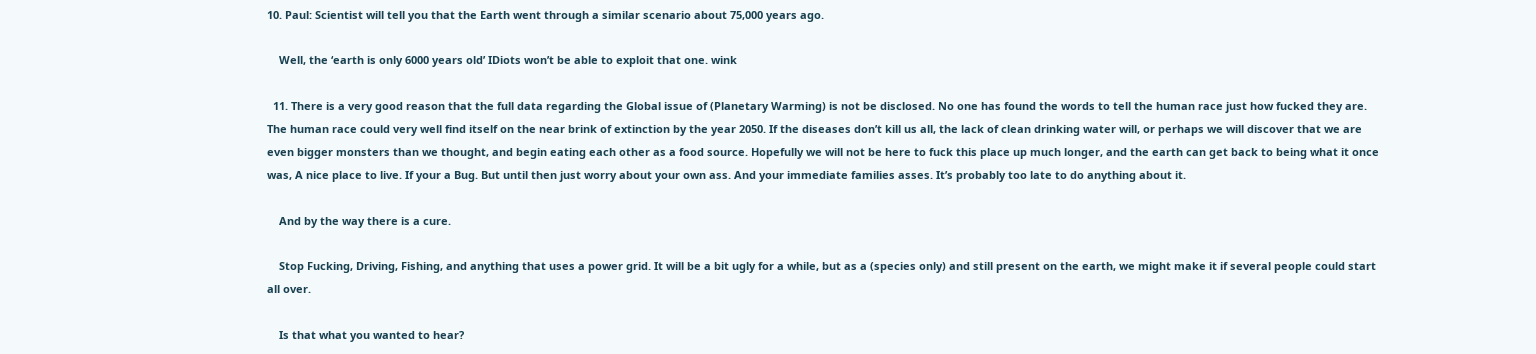10. Paul: Scientist will tell you that the Earth went through a similar scenario about 75,000 years ago.

    Well, the ‘earth is only 6000 years old’ IDiots won’t be able to exploit that one. wink

  11. There is a very good reason that the full data regarding the Global issue of (Planetary Warming) is not be disclosed. No one has found the words to tell the human race just how fucked they are. The human race could very well find itself on the near brink of extinction by the year 2050. If the diseases don’t kill us all, the lack of clean drinking water will, or perhaps we will discover that we are even bigger monsters than we thought, and begin eating each other as a food source. Hopefully we will not be here to fuck this place up much longer, and the earth can get back to being what it once was, A nice place to live. If your a Bug. But until then just worry about your own ass. And your immediate families asses. It’s probably too late to do anything about it.

    And by the way there is a cure.

    Stop Fucking, Driving, Fishing, and anything that uses a power grid. It will be a bit ugly for a while, but as a (species only) and still present on the earth, we might make it if several people could start all over.

    Is that what you wanted to hear?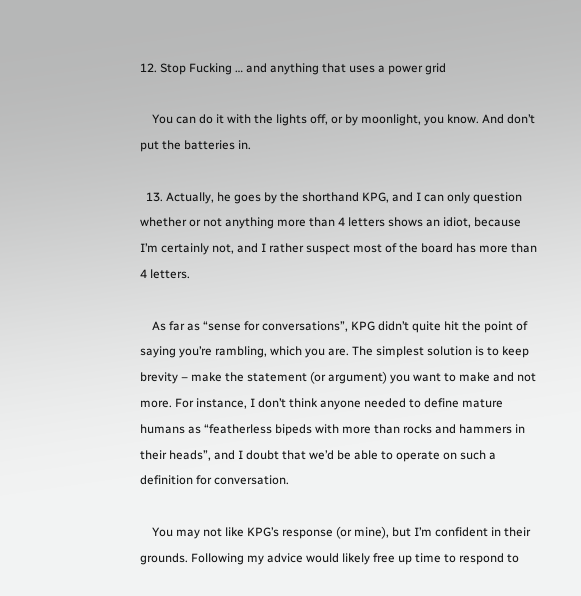12. Stop Fucking … and anything that uses a power grid

    You can do it with the lights off, or by moonlight, you know. And don’t put the batteries in.

  13. Actually, he goes by the shorthand KPG, and I can only question whether or not anything more than 4 letters shows an idiot, because I’m certainly not, and I rather suspect most of the board has more than 4 letters.

    As far as “sense for conversations”, KPG didn’t quite hit the point of saying you’re rambling, which you are. The simplest solution is to keep brevity – make the statement (or argument) you want to make and not more. For instance, I don’t think anyone needed to define mature humans as “featherless bipeds with more than rocks and hammers in their heads”, and I doubt that we’d be able to operate on such a definition for conversation.

    You may not like KPG’s response (or mine), but I’m confident in their grounds. Following my advice would likely free up time to respond to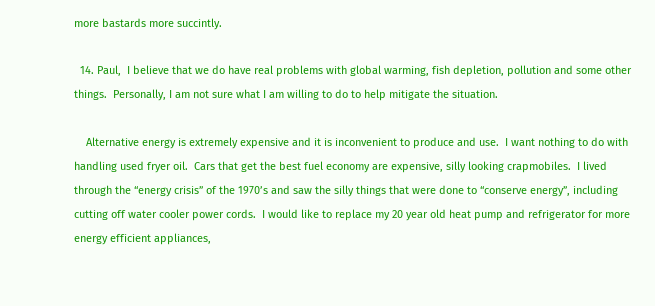more bastards more succintly.

  14. Paul,  I believe that we do have real problems with global warming, fish depletion, pollution and some other things.  Personally, I am not sure what I am willing to do to help mitigate the situation.

    Alternative energy is extremely expensive and it is inconvenient to produce and use.  I want nothing to do with handling used fryer oil.  Cars that get the best fuel economy are expensive, silly looking crapmobiles.  I lived through the “energy crisis” of the 1970’s and saw the silly things that were done to “conserve energy”, including cutting off water cooler power cords.  I would like to replace my 20 year old heat pump and refrigerator for more energy efficient appliances,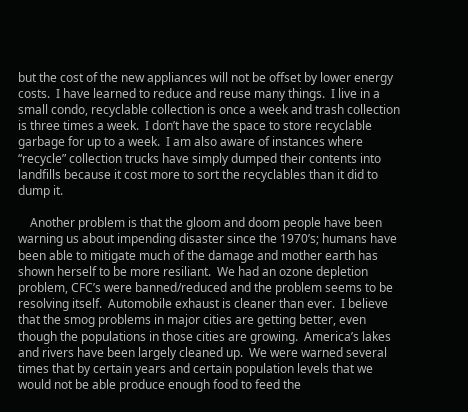but the cost of the new appliances will not be offset by lower energy costs.  I have learned to reduce and reuse many things.  I live in a small condo, recyclable collection is once a week and trash collection is three times a week.  I don’t have the space to store recyclable garbage for up to a week.  I am also aware of instances where “recycle” collection trucks have simply dumped their contents into landfills because it cost more to sort the recyclables than it did to dump it.

    Another problem is that the gloom and doom people have been warning us about impending disaster since the 1970’s; humans have been able to mitigate much of the damage and mother earth has shown herself to be more resiliant.  We had an ozone depletion problem, CFC’s were banned/reduced and the problem seems to be resolving itself.  Automobile exhaust is cleaner than ever.  I believe that the smog problems in major cities are getting better, even though the populations in those cities are growing.  America’s lakes and rivers have been largely cleaned up.  We were warned several times that by certain years and certain population levels that we would not be able produce enough food to feed the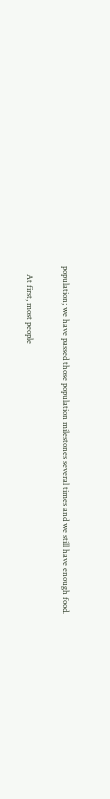population; we have passed those population milestones several times and we still have enough food.

    At first, most people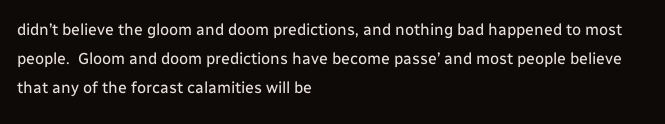didn’t believe the gloom and doom predictions, and nothing bad happened to most people.  Gloom and doom predictions have become passe’ and most people believe that any of the forcast calamities will be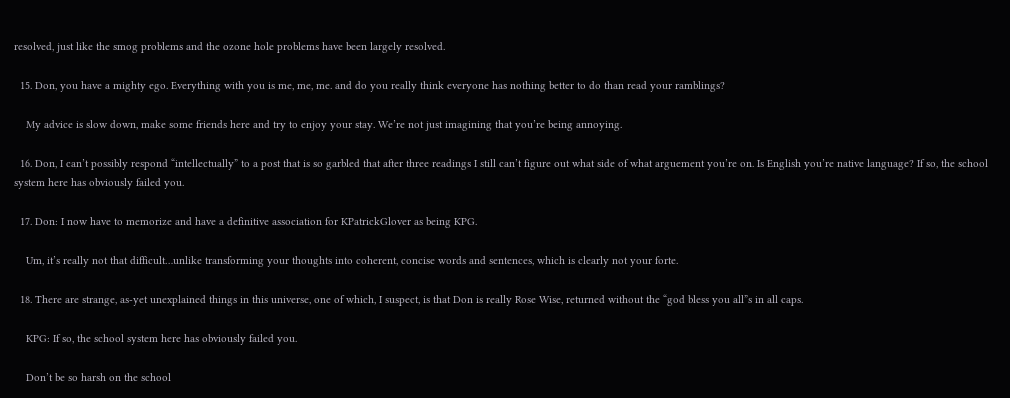resolved, just like the smog problems and the ozone hole problems have been largely resolved.

  15. Don, you have a mighty ego. Everything with you is me, me, me. and do you really think everyone has nothing better to do than read your ramblings?

    My advice is slow down, make some friends here and try to enjoy your stay. We’re not just imagining that you’re being annoying.

  16. Don, I can’t possibly respond “intellectually” to a post that is so garbled that after three readings I still can’t figure out what side of what arguement you’re on. Is English you’re native language? If so, the school system here has obviously failed you.

  17. Don: I now have to memorize and have a definitive association for KPatrickGlover as being KPG.

    Um, it’s really not that difficult…unlike transforming your thoughts into coherent, concise words and sentences, which is clearly not your forte.

  18. There are strange, as-yet unexplained things in this universe, one of which, I suspect, is that Don is really Rose Wise, returned without the “god bless you all”s in all caps.

    KPG: If so, the school system here has obviously failed you.

    Don’t be so harsh on the school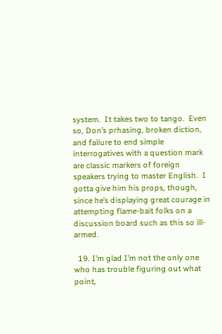system.  It takes two to tango.  Even so, Don’s prhasing, broken diction, and failure to end simple interrogatives with a question mark are classic markers of foreign speakers trying to master English.  I gotta give him his props, though, since he’s displaying great courage in attempting flame-bait folks on a discussion board such as this so ill-armed.

  19. I’m glad I’m not the only one who has trouble figuring out what point,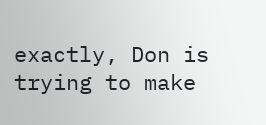exactly, Don is trying to make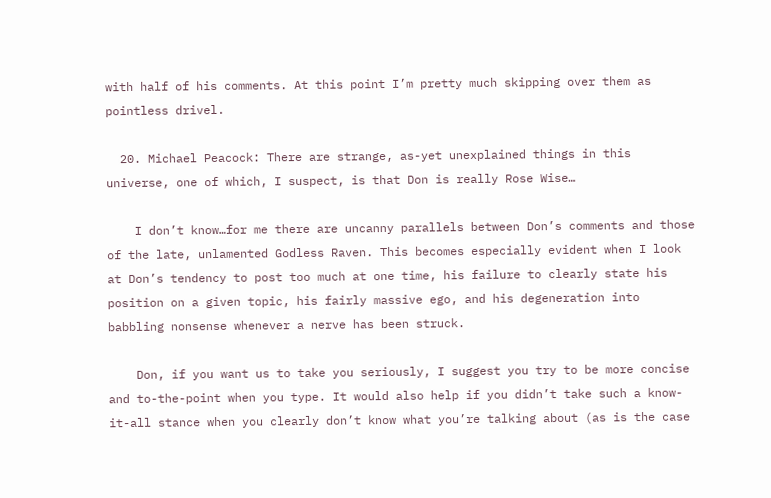with half of his comments. At this point I’m pretty much skipping over them as pointless drivel.

  20. Michael Peacock: There are strange, as-yet unexplained things in this universe, one of which, I suspect, is that Don is really Rose Wise…

    I don’t know…for me there are uncanny parallels between Don’s comments and those of the late, unlamented Godless Raven. This becomes especially evident when I look at Don’s tendency to post too much at one time, his failure to clearly state his position on a given topic, his fairly massive ego, and his degeneration into babbling nonsense whenever a nerve has been struck.

    Don, if you want us to take you seriously, I suggest you try to be more concise and to-the-point when you type. It would also help if you didn’t take such a know-it-all stance when you clearly don’t know what you’re talking about (as is the case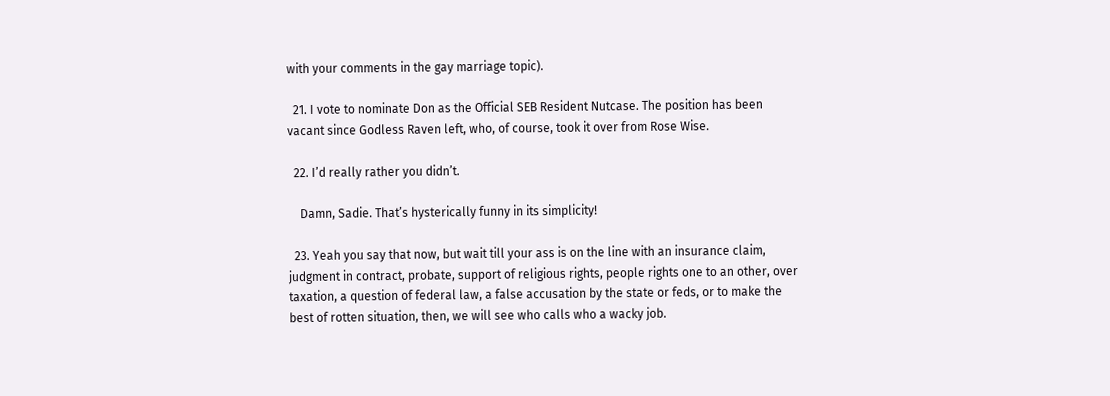with your comments in the gay marriage topic).

  21. I vote to nominate Don as the Official SEB Resident Nutcase. The position has been vacant since Godless Raven left, who, of course, took it over from Rose Wise.

  22. I’d really rather you didn’t.

    Damn, Sadie. That’s hysterically funny in its simplicity!

  23. Yeah you say that now, but wait till your ass is on the line with an insurance claim, judgment in contract, probate, support of religious rights, people rights one to an other, over taxation, a question of federal law, a false accusation by the state or feds, or to make the best of rotten situation, then, we will see who calls who a wacky job.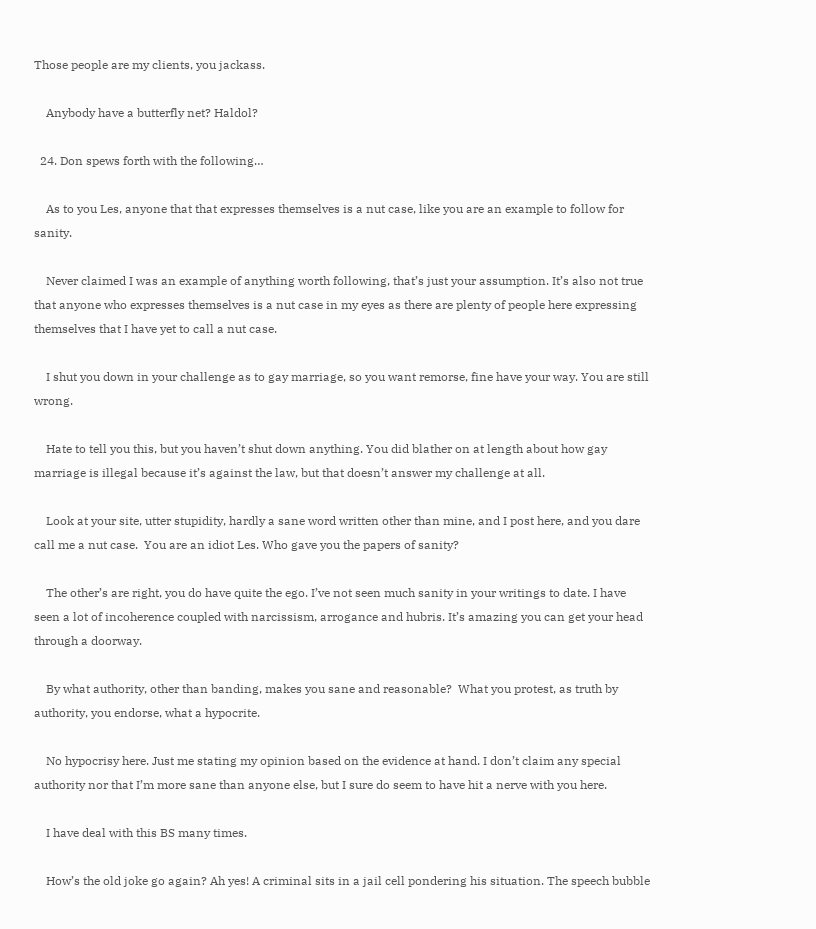Those people are my clients, you jackass.

    Anybody have a butterfly net? Haldol?

  24. Don spews forth with the following…

    As to you Les, anyone that that expresses themselves is a nut case, like you are an example to follow for sanity.

    Never claimed I was an example of anything worth following, that’s just your assumption. It’s also not true that anyone who expresses themselves is a nut case in my eyes as there are plenty of people here expressing themselves that I have yet to call a nut case.

    I shut you down in your challenge as to gay marriage, so you want remorse, fine have your way. You are still wrong.

    Hate to tell you this, but you haven’t shut down anything. You did blather on at length about how gay marriage is illegal because it’s against the law, but that doesn’t answer my challenge at all.

    Look at your site, utter stupidity, hardly a sane word written other than mine, and I post here, and you dare call me a nut case.  You are an idiot Les. Who gave you the papers of sanity?

    The other’s are right, you do have quite the ego. I’ve not seen much sanity in your writings to date. I have seen a lot of incoherence coupled with narcissism, arrogance and hubris. It’s amazing you can get your head through a doorway.

    By what authority, other than banding, makes you sane and reasonable?  What you protest, as truth by authority, you endorse, what a hypocrite.

    No hypocrisy here. Just me stating my opinion based on the evidence at hand. I don’t claim any special authority nor that I’m more sane than anyone else, but I sure do seem to have hit a nerve with you here.

    I have deal with this BS many times.

    How’s the old joke go again? Ah yes! A criminal sits in a jail cell pondering his situation. The speech bubble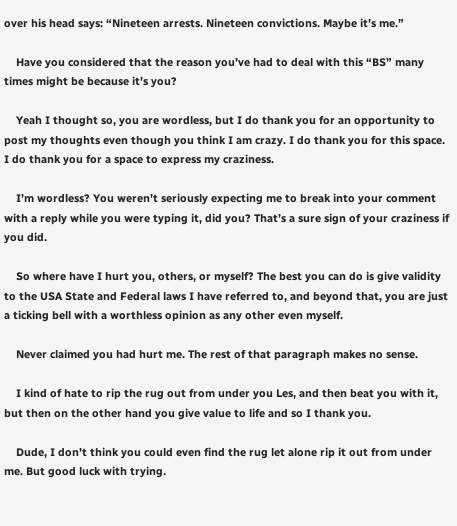over his head says: “Nineteen arrests. Nineteen convictions. Maybe it’s me.”

    Have you considered that the reason you’ve had to deal with this “BS” many times might be because it’s you?

    Yeah I thought so, you are wordless, but I do thank you for an opportunity to post my thoughts even though you think I am crazy. I do thank you for this space.  I do thank you for a space to express my craziness.

    I’m wordless? You weren’t seriously expecting me to break into your comment with a reply while you were typing it, did you? That’s a sure sign of your craziness if you did.

    So where have I hurt you, others, or myself? The best you can do is give validity to the USA State and Federal laws I have referred to, and beyond that, you are just a ticking bell with a worthless opinion as any other even myself.

    Never claimed you had hurt me. The rest of that paragraph makes no sense.

    I kind of hate to rip the rug out from under you Les, and then beat you with it, but then on the other hand you give value to life and so I thank you.

    Dude, I don’t think you could even find the rug let alone rip it out from under me. But good luck with trying.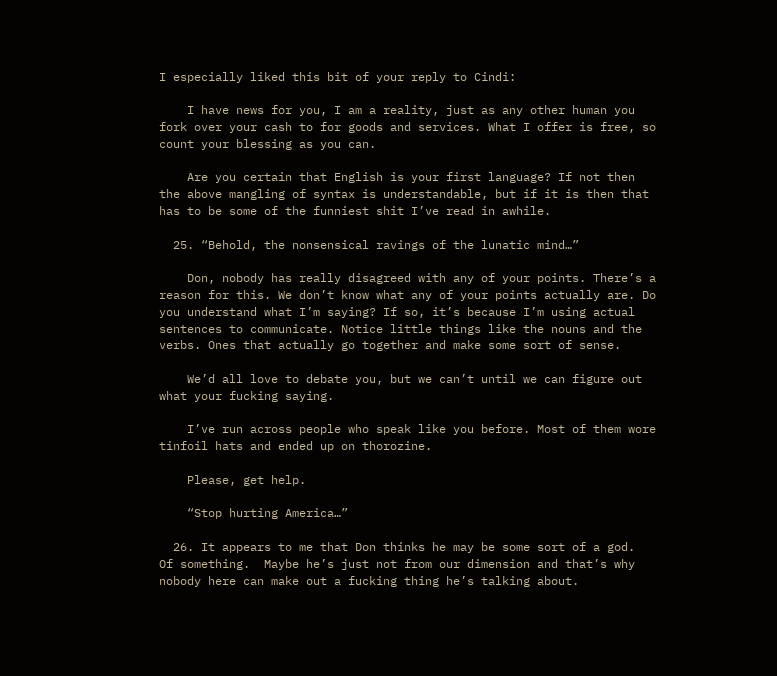I especially liked this bit of your reply to Cindi:

    I have news for you, I am a reality, just as any other human you fork over your cash to for goods and services. What I offer is free, so count your blessing as you can.

    Are you certain that English is your first language? If not then the above mangling of syntax is understandable, but if it is then that has to be some of the funniest shit I’ve read in awhile.

  25. “Behold, the nonsensical ravings of the lunatic mind…”

    Don, nobody has really disagreed with any of your points. There’s a reason for this. We don’t know what any of your points actually are. Do you understand what I’m saying? If so, it’s because I’m using actual sentences to communicate. Notice little things like the nouns and the verbs. Ones that actually go together and make some sort of sense.

    We’d all love to debate you, but we can’t until we can figure out what your fucking saying.

    I’ve run across people who speak like you before. Most of them wore tinfoil hats and ended up on thorozine.

    Please, get help.

    “Stop hurting America…”

  26. It appears to me that Don thinks he may be some sort of a god.  Of something.  Maybe he’s just not from our dimension and that’s why nobody here can make out a fucking thing he’s talking about.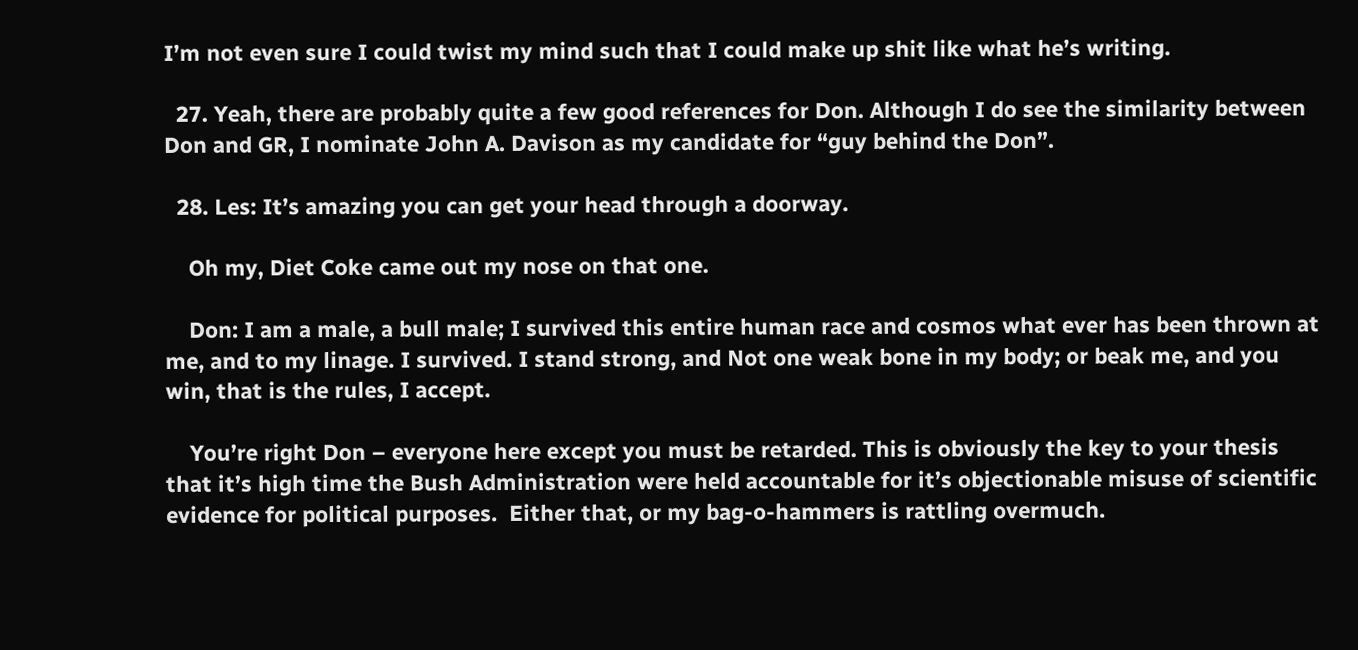I’m not even sure I could twist my mind such that I could make up shit like what he’s writing.

  27. Yeah, there are probably quite a few good references for Don. Although I do see the similarity between Don and GR, I nominate John A. Davison as my candidate for “guy behind the Don”.

  28. Les: It’s amazing you can get your head through a doorway.

    Oh my, Diet Coke came out my nose on that one.

    Don: I am a male, a bull male; I survived this entire human race and cosmos what ever has been thrown at me, and to my linage. I survived. I stand strong, and Not one weak bone in my body; or beak me, and you win, that is the rules, I accept.

    You’re right Don – everyone here except you must be retarded. This is obviously the key to your thesis that it’s high time the Bush Administration were held accountable for it’s objectionable misuse of scientific evidence for political purposes.  Either that, or my bag-o-hammers is rattling overmuch.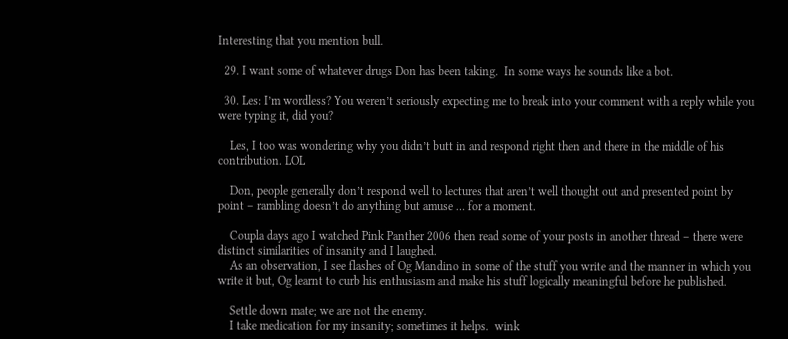Interesting that you mention bull.

  29. I want some of whatever drugs Don has been taking.  In some ways he sounds like a bot.

  30. Les: I’m wordless? You weren’t seriously expecting me to break into your comment with a reply while you were typing it, did you?

    Les, I too was wondering why you didn’t butt in and respond right then and there in the middle of his contribution. LOL

    Don, people generally don’t respond well to lectures that aren’t well thought out and presented point by point – rambling doesn’t do anything but amuse … for a moment.

    Coupla days ago I watched Pink Panther 2006 then read some of your posts in another thread – there were distinct similarities of insanity and I laughed.
    As an observation, I see flashes of Og Mandino in some of the stuff you write and the manner in which you write it but, Og learnt to curb his enthusiasm and make his stuff logically meaningful before he published.

    Settle down mate; we are not the enemy.
    I take medication for my insanity; sometimes it helps.  wink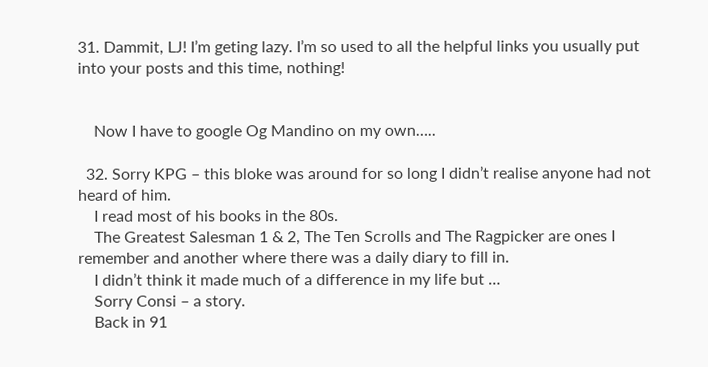31. Dammit, LJ! I’m geting lazy. I’m so used to all the helpful links you usually put into your posts and this time, nothing!


    Now I have to google Og Mandino on my own…..

  32. Sorry KPG – this bloke was around for so long I didn’t realise anyone had not heard of him.
    I read most of his books in the 80s.
    The Greatest Salesman 1 & 2, The Ten Scrolls and The Ragpicker are ones I remember and another where there was a daily diary to fill in.
    I didn’t think it made much of a difference in my life but …
    Sorry Consi – a story.
    Back in 91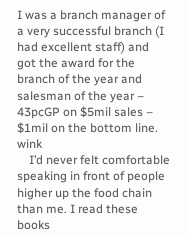I was a branch manager of a very successful branch (I had excellent staff) and got the award for the branch of the year and salesman of the year – 43pcGP on $5mil sales – $1mil on the bottom line.  wink
    I’d never felt comfortable speaking in front of people higher up the food chain than me. I read these books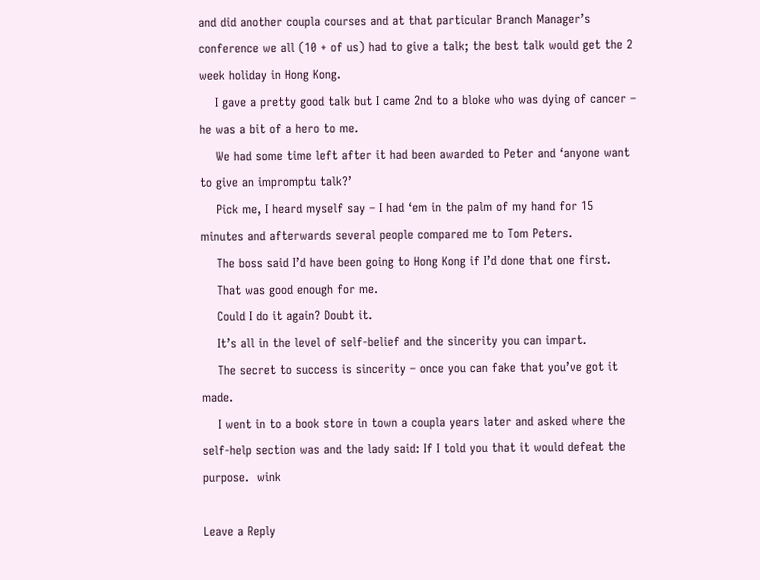and did another coupla courses and at that particular Branch Manager’s conference we all (10 + of us) had to give a talk; the best talk would get the 2 week holiday in Hong Kong.
    I gave a pretty good talk but I came 2nd to a bloke who was dying of cancer – he was a bit of a hero to me.
    We had some time left after it had been awarded to Peter and ‘anyone want to give an impromptu talk?’
    Pick me, I heard myself say – I had ‘em in the palm of my hand for 15 minutes and afterwards several people compared me to Tom Peters.
    The boss said I’d have been going to Hong Kong if I’d done that one first.
    That was good enough for me.
    Could I do it again? Doubt it.
    It’s all in the level of self-belief and the sincerity you can impart.
    The secret to success is sincerity – once you can fake that you’ve got it made.
    I went in to a book store in town a coupla years later and asked where the self-help section was and the lady said: If I told you that it would defeat the purpose.  wink

Leave a Reply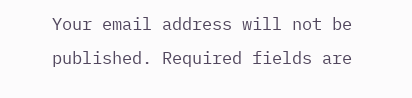Your email address will not be published. Required fields are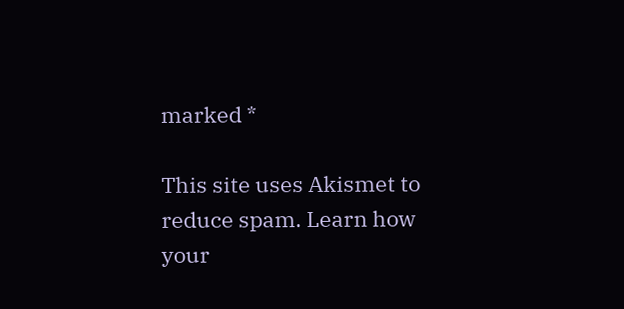marked *

This site uses Akismet to reduce spam. Learn how your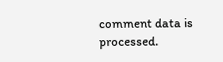comment data is processed.